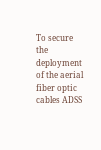To secure the deployment of the aerial fiber optic cables ADSS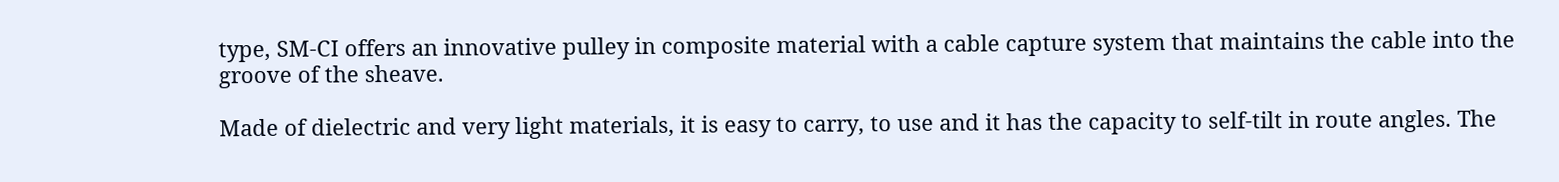type, SM-CI offers an innovative pulley in composite material with a cable capture system that maintains the cable into the groove of the sheave.

Made of dielectric and very light materials, it is easy to carry, to use and it has the capacity to self-tilt in route angles. The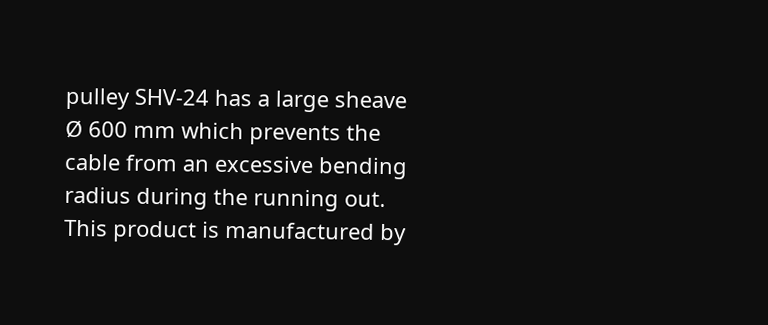pulley SHV-24 has a large sheave Ø 600 mm which prevents the cable from an excessive bending radius during the running out. This product is manufactured by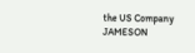the US Company JAMESON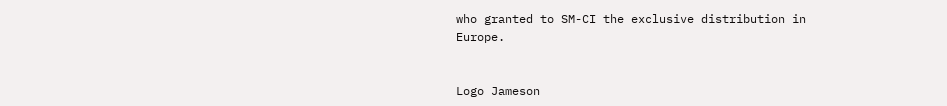who granted to SM-CI the exclusive distribution in Europe.


Logo Jameson